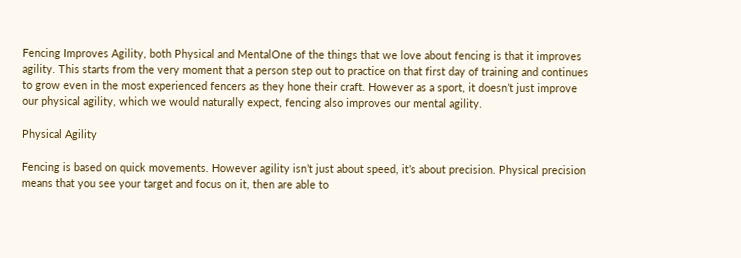Fencing Improves Agility, both Physical and MentalOne of the things that we love about fencing is that it improves agility. This starts from the very moment that a person step out to practice on that first day of training and continues to grow even in the most experienced fencers as they hone their craft. However as a sport, it doesn’t just improve our physical agility, which we would naturally expect, fencing also improves our mental agility.

Physical Agility

Fencing is based on quick movements. However agility isn’t just about speed, it’s about precision. Physical precision means that you see your target and focus on it, then are able to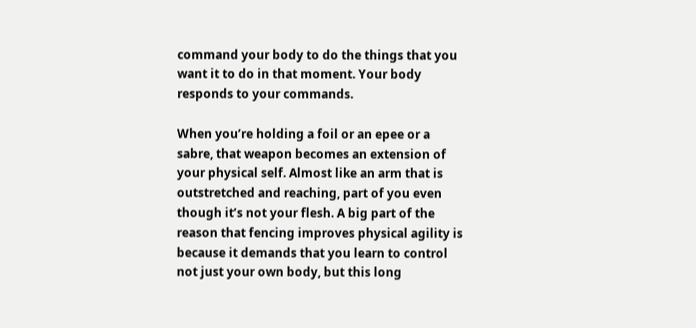command your body to do the things that you want it to do in that moment. Your body responds to your commands.

When you’re holding a foil or an epee or a sabre, that weapon becomes an extension of your physical self. Almost like an arm that is outstretched and reaching, part of you even though it’s not your flesh. A big part of the reason that fencing improves physical agility is because it demands that you learn to control not just your own body, but this long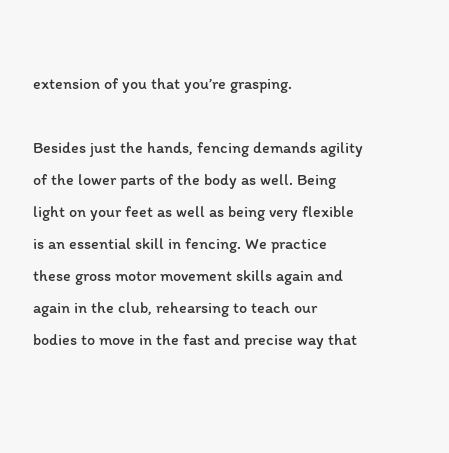extension of you that you’re grasping.

Besides just the hands, fencing demands agility of the lower parts of the body as well. Being light on your feet as well as being very flexible is an essential skill in fencing. We practice these gross motor movement skills again and again in the club, rehearsing to teach our bodies to move in the fast and precise way that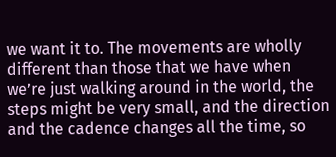we want it to. The movements are wholly different than those that we have when we’re just walking around in the world, the steps might be very small, and the direction and the cadence changes all the time, so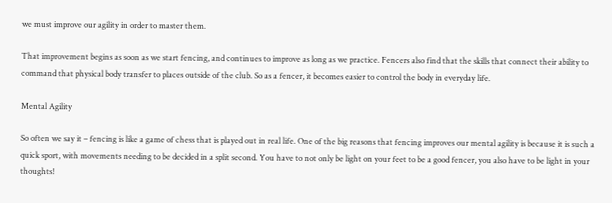we must improve our agility in order to master them.

That improvement begins as soon as we start fencing, and continues to improve as long as we practice. Fencers also find that the skills that connect their ability to command that physical body transfer to places outside of the club. So as a fencer, it becomes easier to control the body in everyday life.

Mental Agility

So often we say it – fencing is like a game of chess that is played out in real life. One of the big reasons that fencing improves our mental agility is because it is such a quick sport, with movements needing to be decided in a split second. You have to not only be light on your feet to be a good fencer, you also have to be light in your thoughts!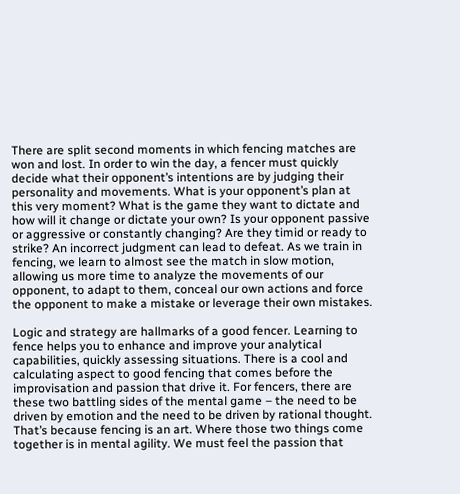There are split second moments in which fencing matches are won and lost. In order to win the day, a fencer must quickly decide what their opponent’s intentions are by judging their personality and movements. What is your opponent’s plan at this very moment? What is the game they want to dictate and how will it change or dictate your own? Is your opponent passive or aggressive or constantly changing? Are they timid or ready to strike? An incorrect judgment can lead to defeat. As we train in fencing, we learn to almost see the match in slow motion, allowing us more time to analyze the movements of our opponent, to adapt to them, conceal our own actions and force the opponent to make a mistake or leverage their own mistakes.

Logic and strategy are hallmarks of a good fencer. Learning to fence helps you to enhance and improve your analytical capabilities, quickly assessing situations. There is a cool and calculating aspect to good fencing that comes before the improvisation and passion that drive it. For fencers, there are these two battling sides of the mental game – the need to be driven by emotion and the need to be driven by rational thought. That’s because fencing is an art. Where those two things come together is in mental agility. We must feel the passion that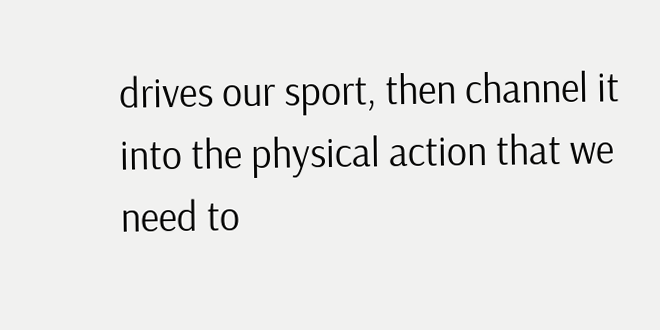drives our sport, then channel it into the physical action that we need to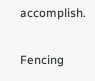accomplish.

Fencing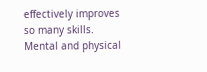effectively improves so many skills. Mental and physical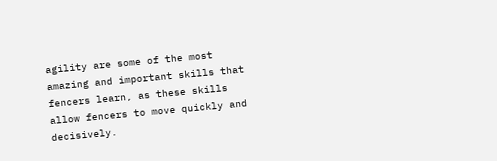agility are some of the most amazing and important skills that fencers learn, as these skills allow fencers to move quickly and decisively.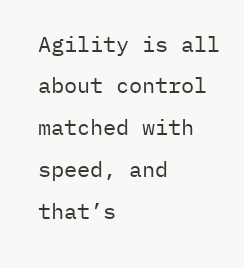Agility is all about control matched with speed, and that’s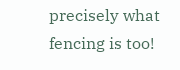precisely what fencing is too!